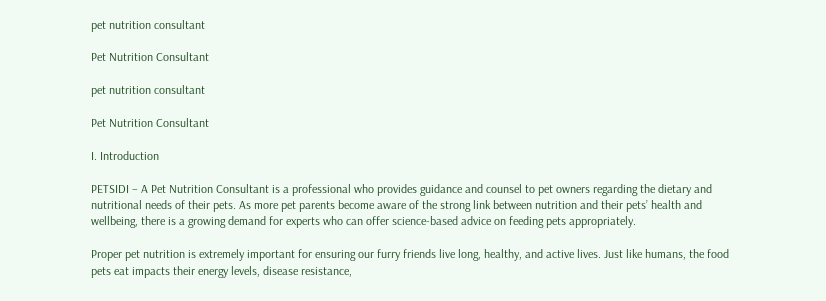pet nutrition consultant

Pet Nutrition Consultant

pet nutrition consultant

Pet Nutrition Consultant

I. Introduction

PETSIDI – A Pet Nutrition Consultant is a professional who provides guidance and counsel to pet owners regarding the dietary and nutritional needs of their pets. As more pet parents become aware of the strong link between nutrition and their pets’ health and wellbeing, there is a growing demand for experts who can offer science-based advice on feeding pets appropriately.

Proper pet nutrition is extremely important for ensuring our furry friends live long, healthy, and active lives. Just like humans, the food pets eat impacts their energy levels, disease resistance,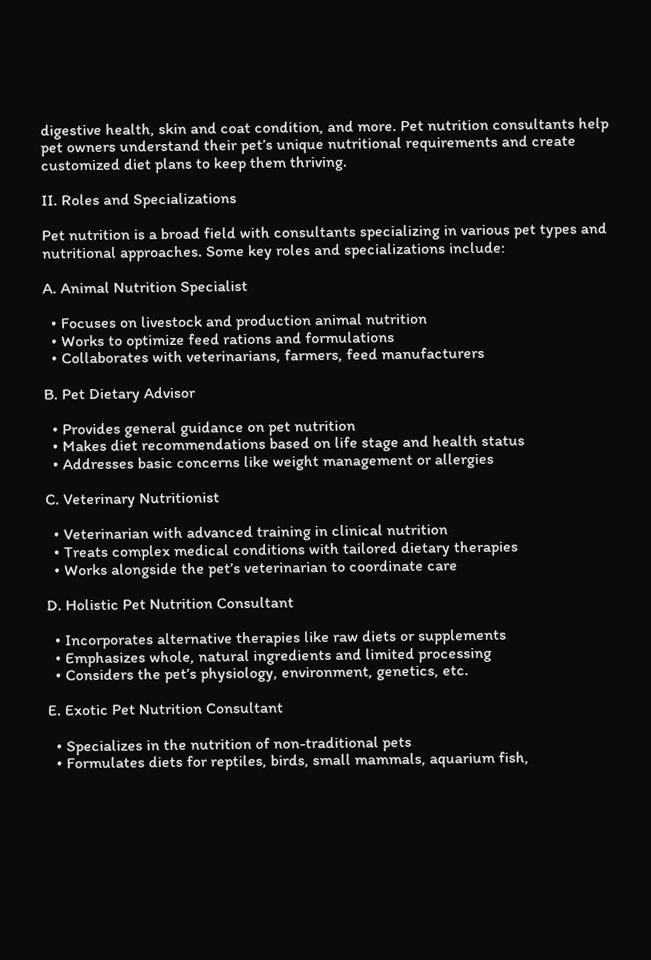digestive health, skin and coat condition, and more. Pet nutrition consultants help pet owners understand their pet’s unique nutritional requirements and create customized diet plans to keep them thriving.

II. Roles and Specializations

Pet nutrition is a broad field with consultants specializing in various pet types and nutritional approaches. Some key roles and specializations include:

A. Animal Nutrition Specialist

  • Focuses on livestock and production animal nutrition
  • Works to optimize feed rations and formulations
  • Collaborates with veterinarians, farmers, feed manufacturers

B. Pet Dietary Advisor

  • Provides general guidance on pet nutrition
  • Makes diet recommendations based on life stage and health status
  • Addresses basic concerns like weight management or allergies

C. Veterinary Nutritionist

  • Veterinarian with advanced training in clinical nutrition
  • Treats complex medical conditions with tailored dietary therapies
  • Works alongside the pet’s veterinarian to coordinate care

D. Holistic Pet Nutrition Consultant

  • Incorporates alternative therapies like raw diets or supplements
  • Emphasizes whole, natural ingredients and limited processing
  • Considers the pet’s physiology, environment, genetics, etc.

E. Exotic Pet Nutrition Consultant

  • Specializes in the nutrition of non-traditional pets
  • Formulates diets for reptiles, birds, small mammals, aquarium fish,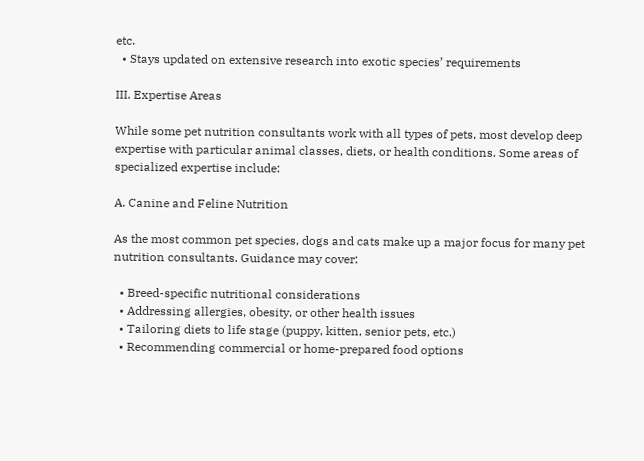etc.
  • Stays updated on extensive research into exotic species’ requirements

III. Expertise Areas

While some pet nutrition consultants work with all types of pets, most develop deep expertise with particular animal classes, diets, or health conditions. Some areas of specialized expertise include:

A. Canine and Feline Nutrition

As the most common pet species, dogs and cats make up a major focus for many pet nutrition consultants. Guidance may cover:

  • Breed-specific nutritional considerations
  • Addressing allergies, obesity, or other health issues
  • Tailoring diets to life stage (puppy, kitten, senior pets, etc.)
  • Recommending commercial or home-prepared food options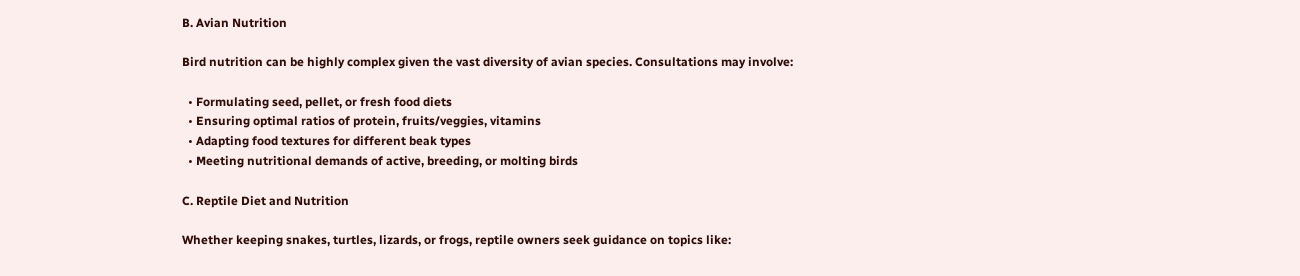B. Avian Nutrition

Bird nutrition can be highly complex given the vast diversity of avian species. Consultations may involve:

  • Formulating seed, pellet, or fresh food diets
  • Ensuring optimal ratios of protein, fruits/veggies, vitamins
  • Adapting food textures for different beak types
  • Meeting nutritional demands of active, breeding, or molting birds

C. Reptile Diet and Nutrition

Whether keeping snakes, turtles, lizards, or frogs, reptile owners seek guidance on topics like: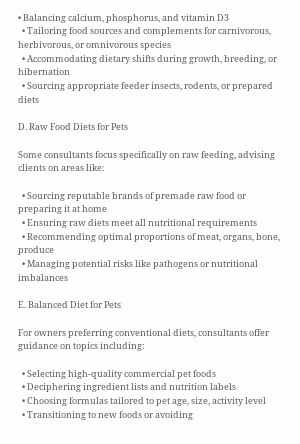• Balancing calcium, phosphorus, and vitamin D3
  • Tailoring food sources and complements for carnivorous, herbivorous, or omnivorous species
  • Accommodating dietary shifts during growth, breeding, or hibernation
  • Sourcing appropriate feeder insects, rodents, or prepared diets

D. Raw Food Diets for Pets

Some consultants focus specifically on raw feeding, advising clients on areas like:

  • Sourcing reputable brands of premade raw food or preparing it at home
  • Ensuring raw diets meet all nutritional requirements
  • Recommending optimal proportions of meat, organs, bone, produce
  • Managing potential risks like pathogens or nutritional imbalances

E. Balanced Diet for Pets

For owners preferring conventional diets, consultants offer guidance on topics including:

  • Selecting high-quality commercial pet foods
  • Deciphering ingredient lists and nutrition labels
  • Choosing formulas tailored to pet age, size, activity level
  • Transitioning to new foods or avoiding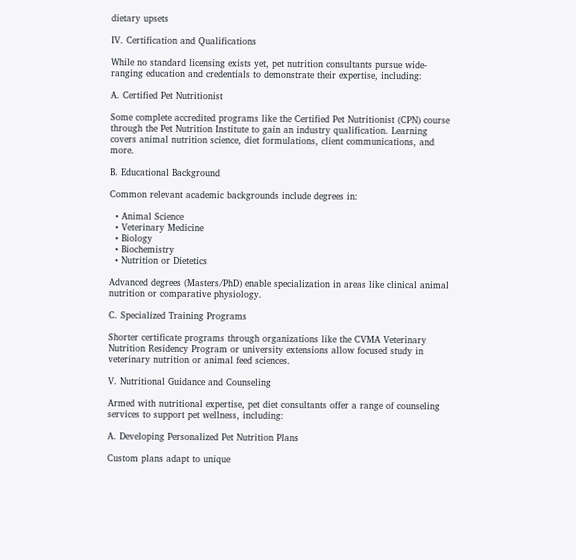dietary upsets

IV. Certification and Qualifications

While no standard licensing exists yet, pet nutrition consultants pursue wide-ranging education and credentials to demonstrate their expertise, including:

A. Certified Pet Nutritionist

Some complete accredited programs like the Certified Pet Nutritionist (CPN) course through the Pet Nutrition Institute to gain an industry qualification. Learning covers animal nutrition science, diet formulations, client communications, and more.

B. Educational Background

Common relevant academic backgrounds include degrees in:

  • Animal Science
  • Veterinary Medicine
  • Biology
  • Biochemistry
  • Nutrition or Dietetics

Advanced degrees (Masters/PhD) enable specialization in areas like clinical animal nutrition or comparative physiology.

C. Specialized Training Programs

Shorter certificate programs through organizations like the CVMA Veterinary Nutrition Residency Program or university extensions allow focused study in veterinary nutrition or animal feed sciences.

V. Nutritional Guidance and Counseling

Armed with nutritional expertise, pet diet consultants offer a range of counseling services to support pet wellness, including:

A. Developing Personalized Pet Nutrition Plans

Custom plans adapt to unique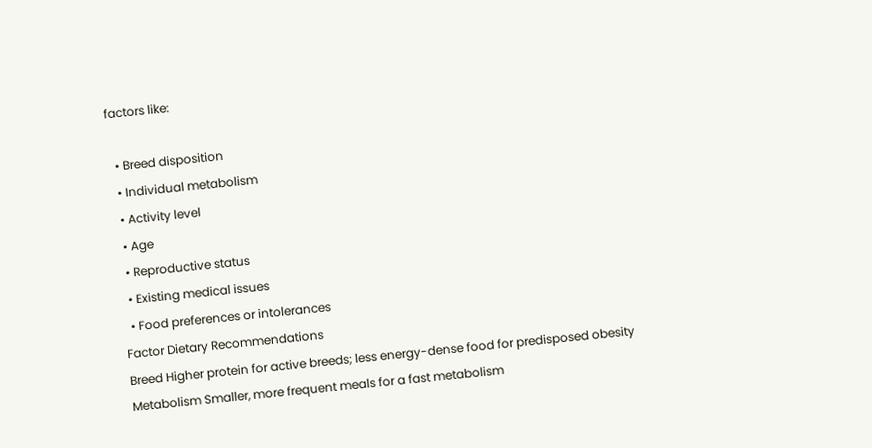factors like:

  • Breed disposition
  • Individual metabolism
  • Activity level
  • Age
  • Reproductive status
  • Existing medical issues
  • Food preferences or intolerances
Factor Dietary Recommendations
Breed Higher protein for active breeds; less energy-dense food for predisposed obesity
Metabolism Smaller, more frequent meals for a fast metabolism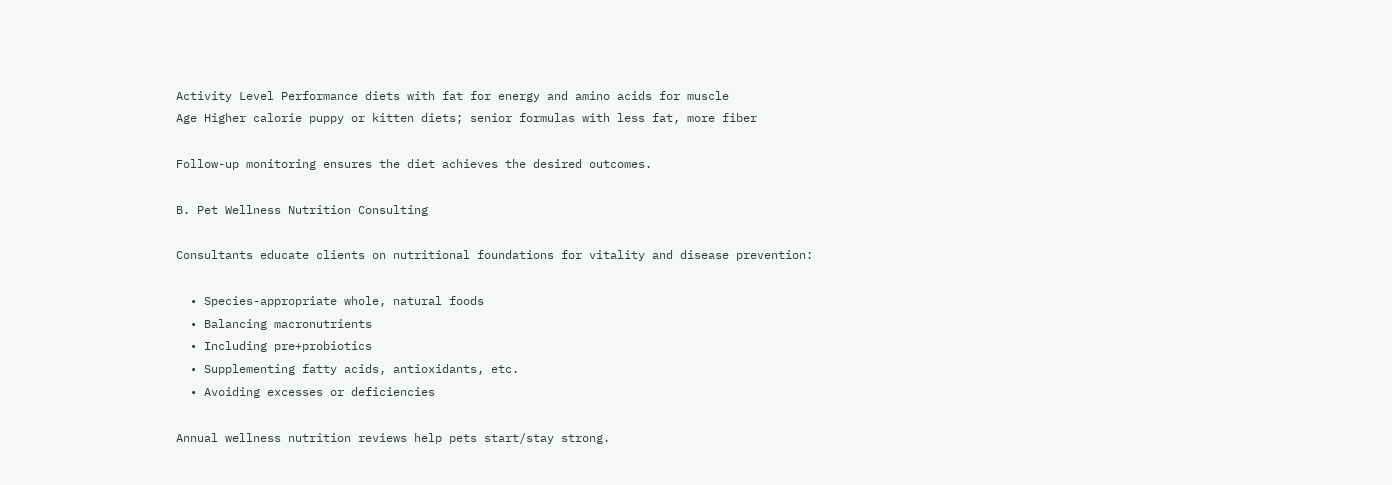Activity Level Performance diets with fat for energy and amino acids for muscle
Age Higher calorie puppy or kitten diets; senior formulas with less fat, more fiber

Follow-up monitoring ensures the diet achieves the desired outcomes.

B. Pet Wellness Nutrition Consulting

Consultants educate clients on nutritional foundations for vitality and disease prevention:

  • Species-appropriate whole, natural foods
  • Balancing macronutrients
  • Including pre+probiotics
  • Supplementing fatty acids, antioxidants, etc.
  • Avoiding excesses or deficiencies

Annual wellness nutrition reviews help pets start/stay strong.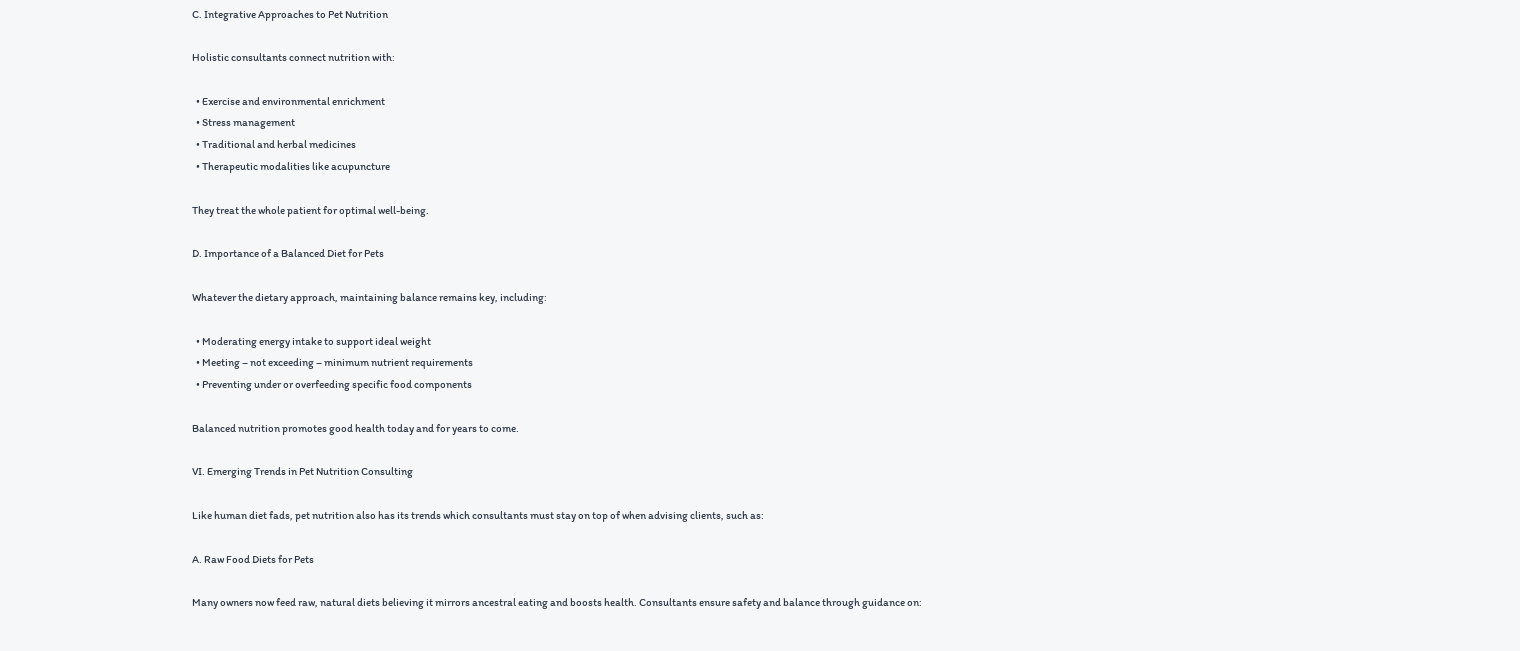C. Integrative Approaches to Pet Nutrition

Holistic consultants connect nutrition with:

  • Exercise and environmental enrichment
  • Stress management
  • Traditional and herbal medicines
  • Therapeutic modalities like acupuncture

They treat the whole patient for optimal well-being.

D. Importance of a Balanced Diet for Pets

Whatever the dietary approach, maintaining balance remains key, including:

  • Moderating energy intake to support ideal weight
  • Meeting – not exceeding – minimum nutrient requirements
  • Preventing under or overfeeding specific food components

Balanced nutrition promotes good health today and for years to come.

VI. Emerging Trends in Pet Nutrition Consulting

Like human diet fads, pet nutrition also has its trends which consultants must stay on top of when advising clients, such as:

A. Raw Food Diets for Pets

Many owners now feed raw, natural diets believing it mirrors ancestral eating and boosts health. Consultants ensure safety and balance through guidance on: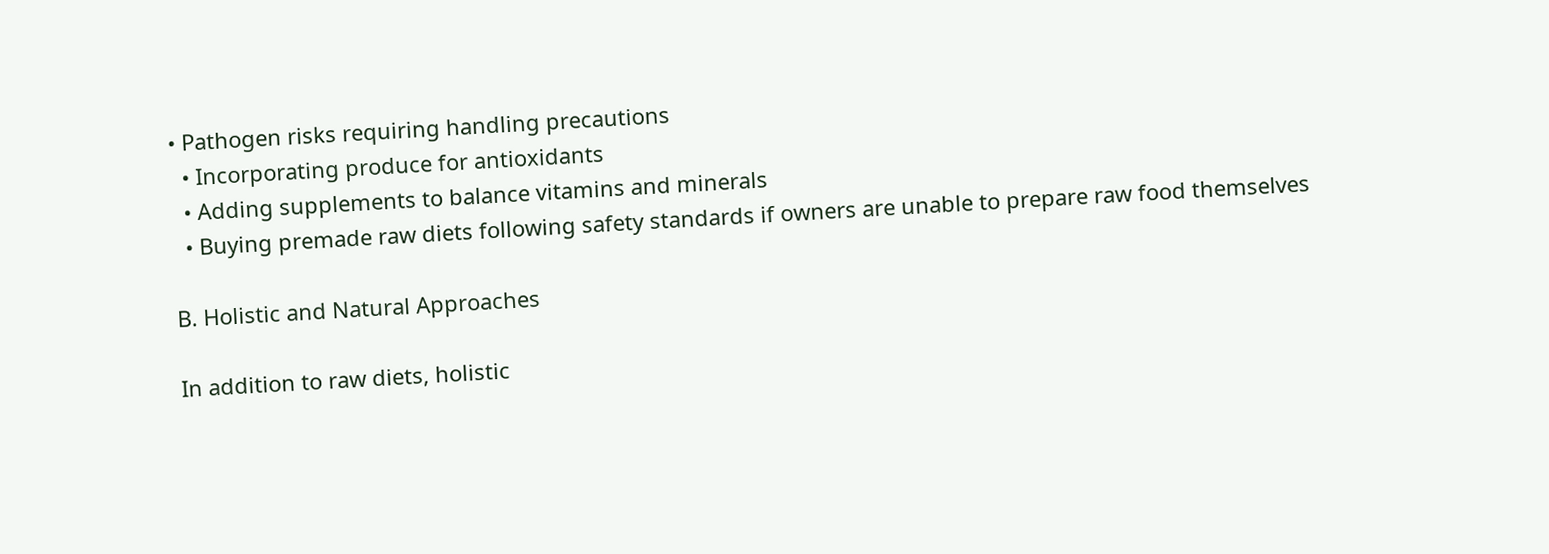• Pathogen risks requiring handling precautions
  • Incorporating produce for antioxidants
  • Adding supplements to balance vitamins and minerals
  • Buying premade raw diets following safety standards if owners are unable to prepare raw food themselves

B. Holistic and Natural Approaches

In addition to raw diets, holistic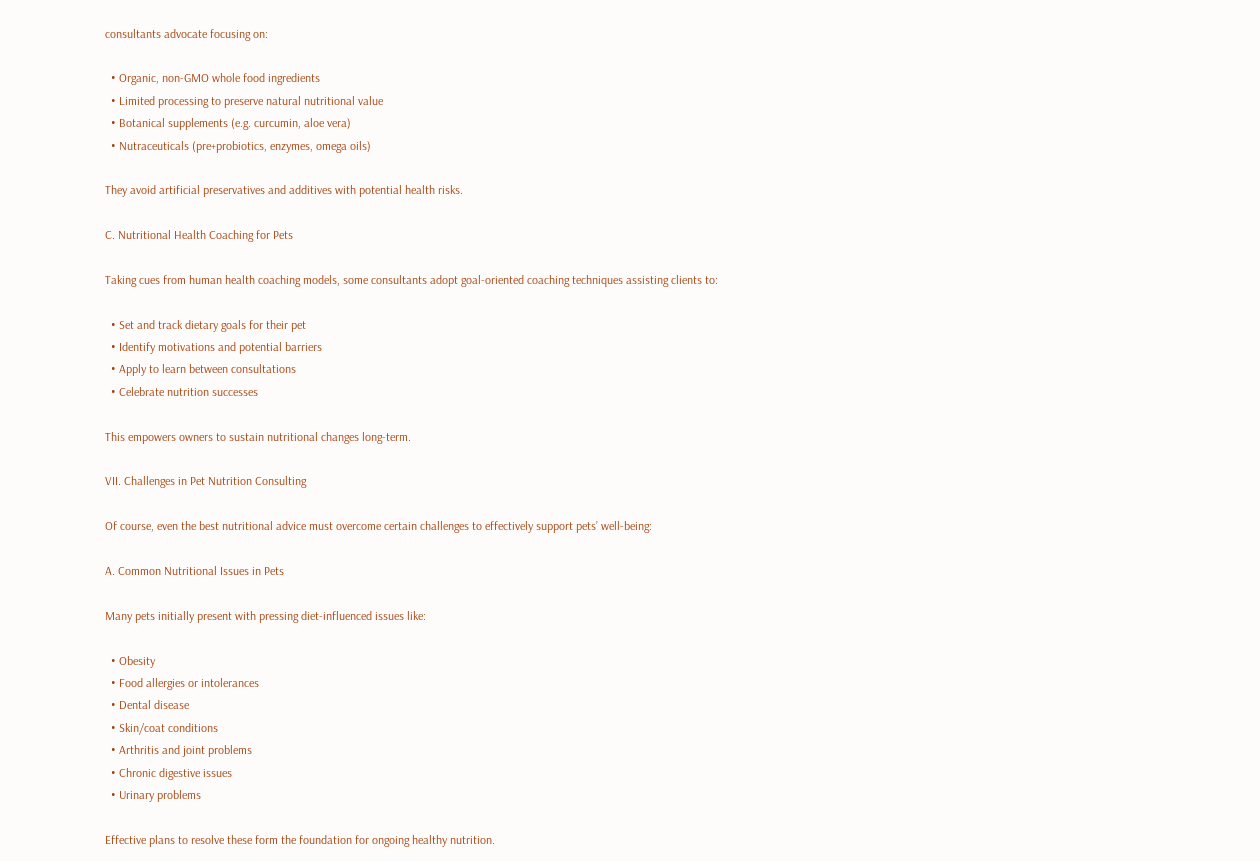consultants advocate focusing on:

  • Organic, non-GMO whole food ingredients
  • Limited processing to preserve natural nutritional value
  • Botanical supplements (e.g. curcumin, aloe vera)
  • Nutraceuticals (pre+probiotics, enzymes, omega oils)

They avoid artificial preservatives and additives with potential health risks.

C. Nutritional Health Coaching for Pets

Taking cues from human health coaching models, some consultants adopt goal-oriented coaching techniques assisting clients to:

  • Set and track dietary goals for their pet
  • Identify motivations and potential barriers
  • Apply to learn between consultations
  • Celebrate nutrition successes

This empowers owners to sustain nutritional changes long-term.

VII. Challenges in Pet Nutrition Consulting

Of course, even the best nutritional advice must overcome certain challenges to effectively support pets’ well-being:

A. Common Nutritional Issues in Pets

Many pets initially present with pressing diet-influenced issues like:

  • Obesity
  • Food allergies or intolerances
  • Dental disease
  • Skin/coat conditions
  • Arthritis and joint problems
  • Chronic digestive issues
  • Urinary problems

Effective plans to resolve these form the foundation for ongoing healthy nutrition.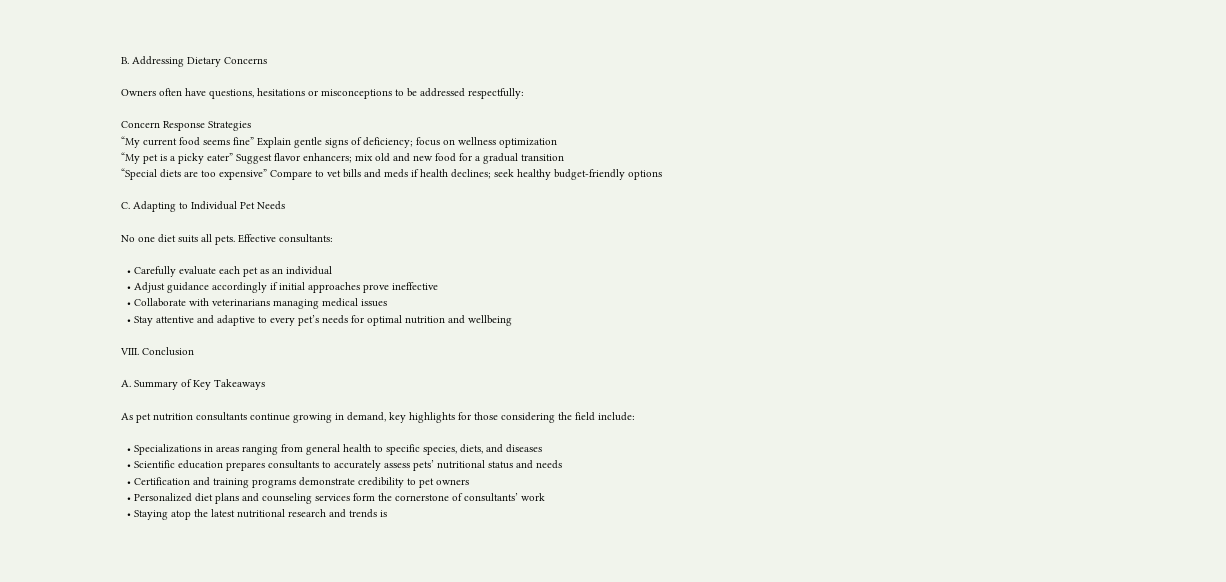B. Addressing Dietary Concerns

Owners often have questions, hesitations or misconceptions to be addressed respectfully:

Concern Response Strategies
“My current food seems fine” Explain gentle signs of deficiency; focus on wellness optimization
“My pet is a picky eater” Suggest flavor enhancers; mix old and new food for a gradual transition
“Special diets are too expensive” Compare to vet bills and meds if health declines; seek healthy budget-friendly options

C. Adapting to Individual Pet Needs

No one diet suits all pets. Effective consultants:

  • Carefully evaluate each pet as an individual
  • Adjust guidance accordingly if initial approaches prove ineffective
  • Collaborate with veterinarians managing medical issues
  • Stay attentive and adaptive to every pet’s needs for optimal nutrition and wellbeing

VIII. Conclusion

A. Summary of Key Takeaways

As pet nutrition consultants continue growing in demand, key highlights for those considering the field include:

  • Specializations in areas ranging from general health to specific species, diets, and diseases
  • Scientific education prepares consultants to accurately assess pets’ nutritional status and needs
  • Certification and training programs demonstrate credibility to pet owners
  • Personalized diet plans and counseling services form the cornerstone of consultants’ work
  • Staying atop the latest nutritional research and trends is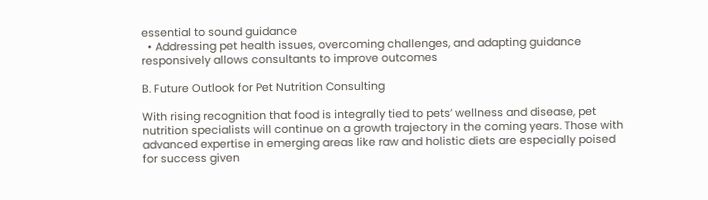essential to sound guidance
  • Addressing pet health issues, overcoming challenges, and adapting guidance responsively allows consultants to improve outcomes

B. Future Outlook for Pet Nutrition Consulting

With rising recognition that food is integrally tied to pets’ wellness and disease, pet nutrition specialists will continue on a growth trajectory in the coming years. Those with advanced expertise in emerging areas like raw and holistic diets are especially poised for success given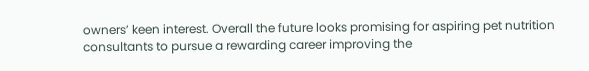owners’ keen interest. Overall the future looks promising for aspiring pet nutrition consultants to pursue a rewarding career improving the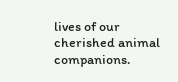lives of our cherished animal companions.